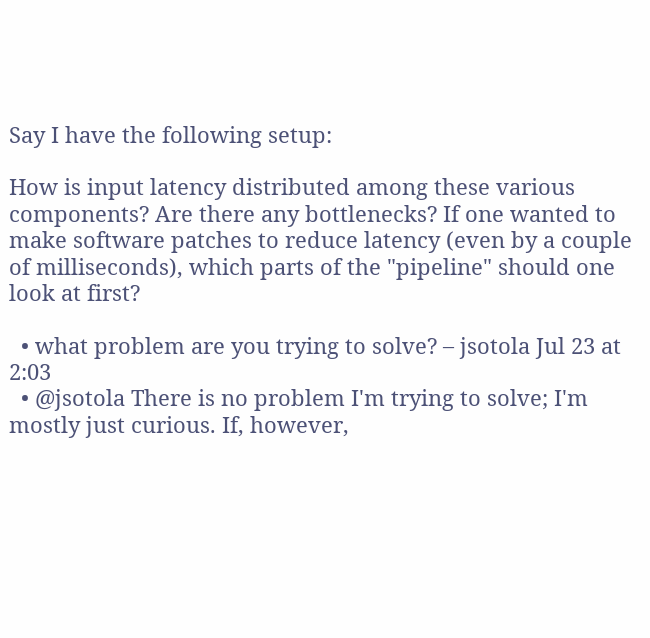Say I have the following setup:

How is input latency distributed among these various components? Are there any bottlenecks? If one wanted to make software patches to reduce latency (even by a couple of milliseconds), which parts of the "pipeline" should one look at first?

  • what problem are you trying to solve? – jsotola Jul 23 at 2:03
  • @jsotola There is no problem I'm trying to solve; I'm mostly just curious. If, however,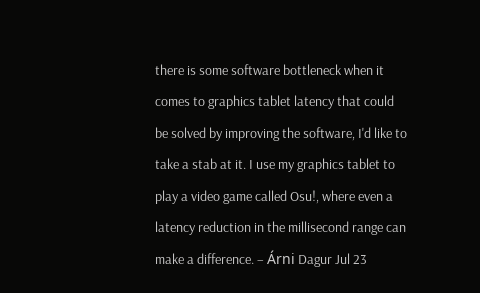there is some software bottleneck when it comes to graphics tablet latency that could be solved by improving the software, I'd like to take a stab at it. I use my graphics tablet to play a video game called Osu!, where even a latency reduction in the millisecond range can make a difference. – Árni Dagur Jul 23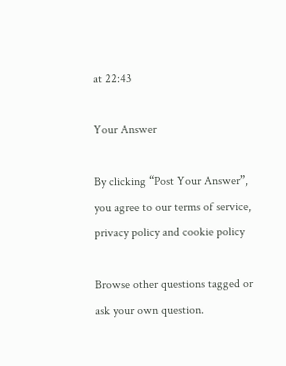at 22:43

Your Answer

By clicking “Post Your Answer”, you agree to our terms of service, privacy policy and cookie policy

Browse other questions tagged or ask your own question.